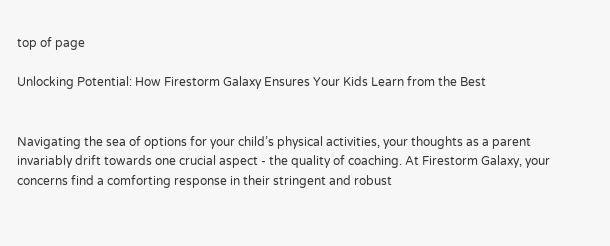top of page

Unlocking Potential: How Firestorm Galaxy Ensures Your Kids Learn from the Best


Navigating the sea of options for your child’s physical activities, your thoughts as a parent invariably drift towards one crucial aspect - the quality of coaching. At Firestorm Galaxy, your concerns find a comforting response in their stringent and robust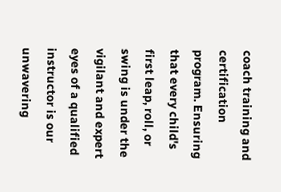coach training and certification program. Ensuring that every child's first leap, roll, or swing is under the vigilant and expert eyes of a qualified instructor is our unwavering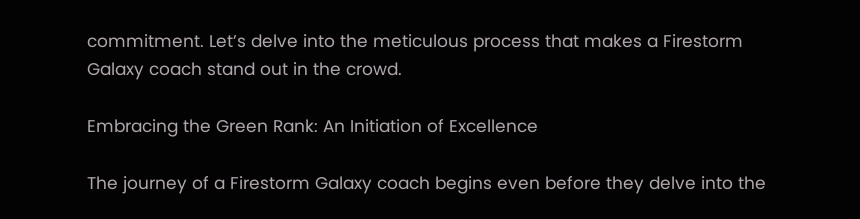commitment. Let’s delve into the meticulous process that makes a Firestorm Galaxy coach stand out in the crowd.

Embracing the Green Rank: An Initiation of Excellence

The journey of a Firestorm Galaxy coach begins even before they delve into the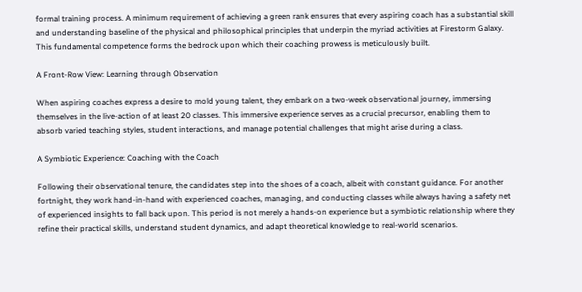formal training process. A minimum requirement of achieving a green rank ensures that every aspiring coach has a substantial skill and understanding baseline of the physical and philosophical principles that underpin the myriad activities at Firestorm Galaxy. This fundamental competence forms the bedrock upon which their coaching prowess is meticulously built.

A Front-Row View: Learning through Observation

When aspiring coaches express a desire to mold young talent, they embark on a two-week observational journey, immersing themselves in the live-action of at least 20 classes. This immersive experience serves as a crucial precursor, enabling them to absorb varied teaching styles, student interactions, and manage potential challenges that might arise during a class.

A Symbiotic Experience: Coaching with the Coach

Following their observational tenure, the candidates step into the shoes of a coach, albeit with constant guidance. For another fortnight, they work hand-in-hand with experienced coaches, managing, and conducting classes while always having a safety net of experienced insights to fall back upon. This period is not merely a hands-on experience but a symbiotic relationship where they refine their practical skills, understand student dynamics, and adapt theoretical knowledge to real-world scenarios.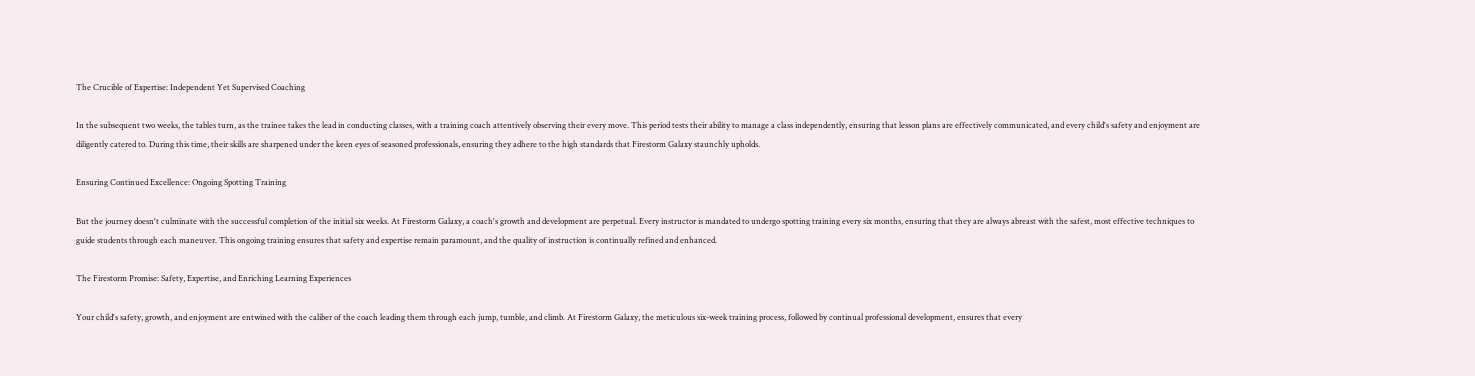The Crucible of Expertise: Independent Yet Supervised Coaching

In the subsequent two weeks, the tables turn, as the trainee takes the lead in conducting classes, with a training coach attentively observing their every move. This period tests their ability to manage a class independently, ensuring that lesson plans are effectively communicated, and every child's safety and enjoyment are diligently catered to. During this time, their skills are sharpened under the keen eyes of seasoned professionals, ensuring they adhere to the high standards that Firestorm Galaxy staunchly upholds.

Ensuring Continued Excellence: Ongoing Spotting Training

But the journey doesn't culminate with the successful completion of the initial six weeks. At Firestorm Galaxy, a coach's growth and development are perpetual. Every instructor is mandated to undergo spotting training every six months, ensuring that they are always abreast with the safest, most effective techniques to guide students through each maneuver. This ongoing training ensures that safety and expertise remain paramount, and the quality of instruction is continually refined and enhanced.

The Firestorm Promise: Safety, Expertise, and Enriching Learning Experiences

Your child's safety, growth, and enjoyment are entwined with the caliber of the coach leading them through each jump, tumble, and climb. At Firestorm Galaxy, the meticulous six-week training process, followed by continual professional development, ensures that every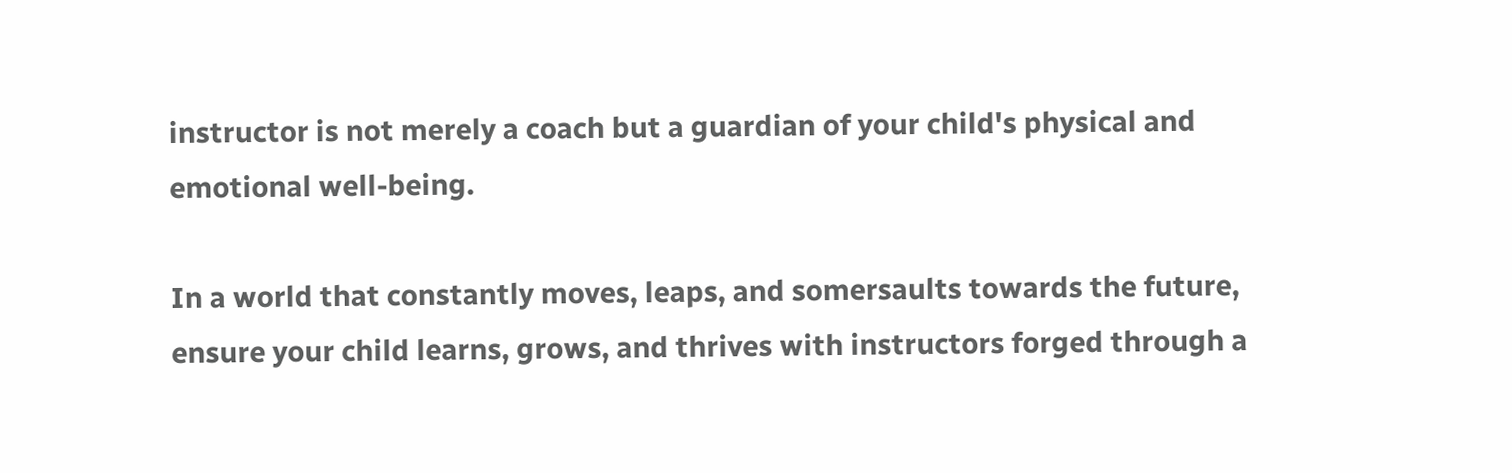instructor is not merely a coach but a guardian of your child's physical and emotional well-being.

In a world that constantly moves, leaps, and somersaults towards the future, ensure your child learns, grows, and thrives with instructors forged through a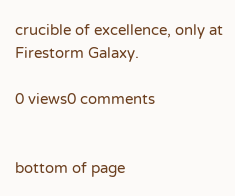crucible of excellence, only at Firestorm Galaxy.

0 views0 comments


bottom of page